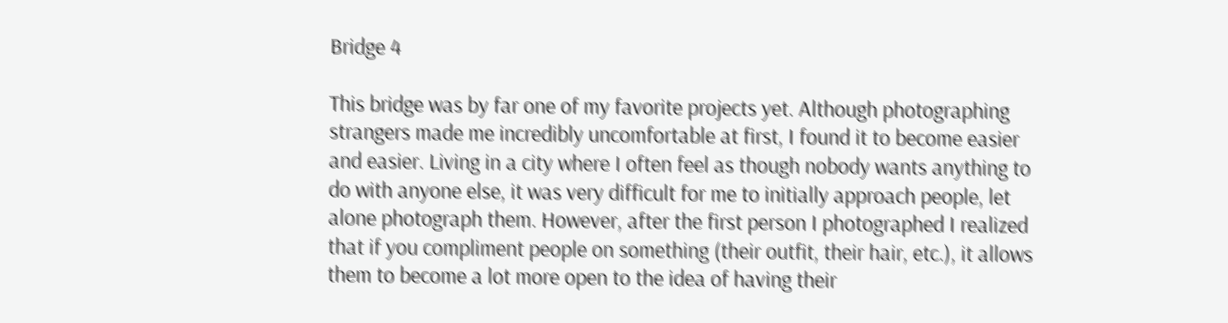Bridge 4

This bridge was by far one of my favorite projects yet. Although photographing strangers made me incredibly uncomfortable at first, I found it to become easier and easier. Living in a city where I often feel as though nobody wants anything to do with anyone else, it was very difficult for me to initially approach people, let alone photograph them. However, after the first person I photographed I realized that if you compliment people on something (their outfit, their hair, etc.), it allows them to become a lot more open to the idea of having their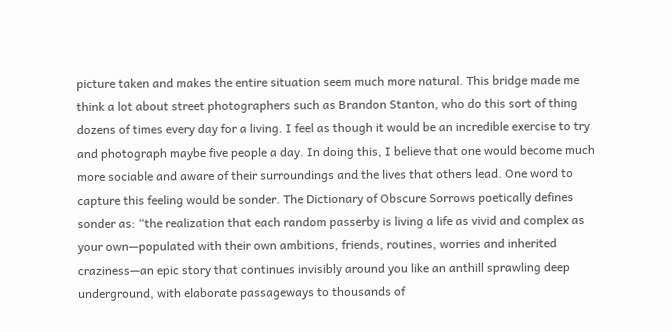picture taken and makes the entire situation seem much more natural. This bridge made me think a lot about street photographers such as Brandon Stanton, who do this sort of thing dozens of times every day for a living. I feel as though it would be an incredible exercise to try and photograph maybe five people a day. In doing this, I believe that one would become much more sociable and aware of their surroundings and the lives that others lead. One word to capture this feeling would be sonder. The Dictionary of Obscure Sorrows poetically defines sonder as: “the realization that each random passerby is living a life as vivid and complex as your own—populated with their own ambitions, friends, routines, worries and inherited craziness—an epic story that continues invisibly around you like an anthill sprawling deep underground, with elaborate passageways to thousands of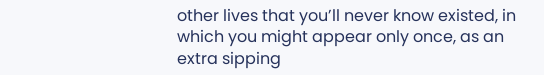other lives that you’ll never know existed, in which you might appear only once, as an extra sipping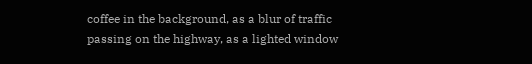coffee in the background, as a blur of traffic passing on the highway, as a lighted window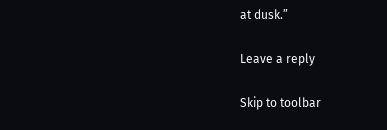at dusk.”

Leave a reply

Skip to toolbar